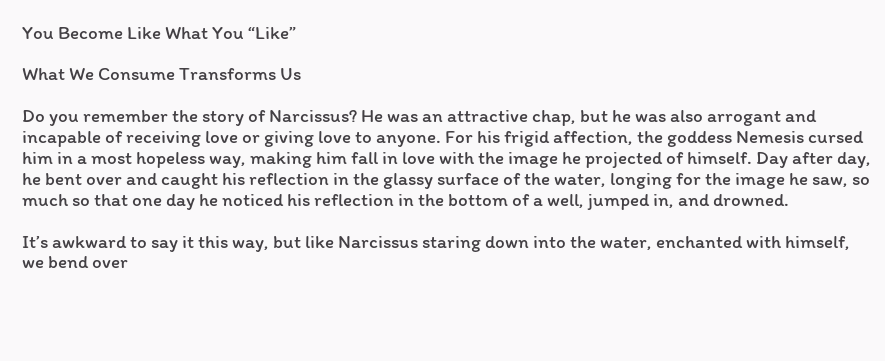You Become Like What You “Like”

What We Consume Transforms Us

Do you remember the story of Narcissus? He was an attractive chap, but he was also arrogant and incapable of receiving love or giving love to anyone. For his frigid affection, the goddess Nemesis cursed him in a most hopeless way, making him fall in love with the image he projected of himself. Day after day, he bent over and caught his reflection in the glassy surface of the water, longing for the image he saw, so much so that one day he noticed his reflection in the bottom of a well, jumped in, and drowned.

It’s awkward to say it this way, but like Narcissus staring down into the water, enchanted with himself, we bend over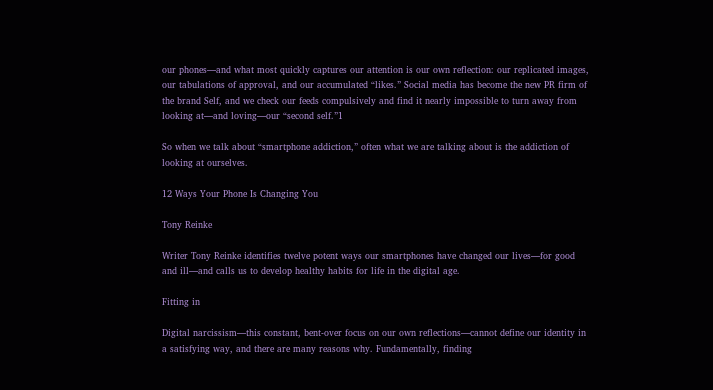our phones—and what most quickly captures our attention is our own reflection: our replicated images, our tabulations of approval, and our accumulated “likes.” Social media has become the new PR firm of the brand Self, and we check our feeds compulsively and find it nearly impossible to turn away from looking at—and loving—our “second self.”1

So when we talk about “smartphone addiction,” often what we are talking about is the addiction of looking at ourselves.

12 Ways Your Phone Is Changing You

Tony Reinke

Writer Tony Reinke identifies twelve potent ways our smartphones have changed our lives—for good and ill—and calls us to develop healthy habits for life in the digital age.

Fitting in

Digital narcissism—this constant, bent-over focus on our own reflections—cannot define our identity in a satisfying way, and there are many reasons why. Fundamentally, finding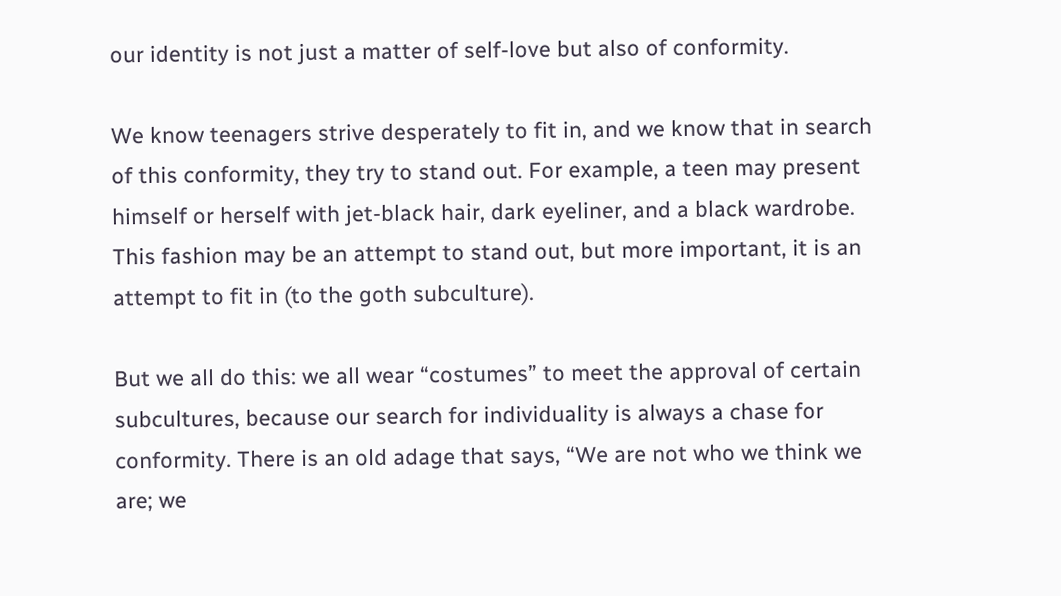our identity is not just a matter of self-love but also of conformity.

We know teenagers strive desperately to fit in, and we know that in search of this conformity, they try to stand out. For example, a teen may present himself or herself with jet-black hair, dark eyeliner, and a black wardrobe. This fashion may be an attempt to stand out, but more important, it is an attempt to fit in (to the goth subculture).

But we all do this: we all wear “costumes” to meet the approval of certain subcultures, because our search for individuality is always a chase for conformity. There is an old adage that says, “We are not who we think we are; we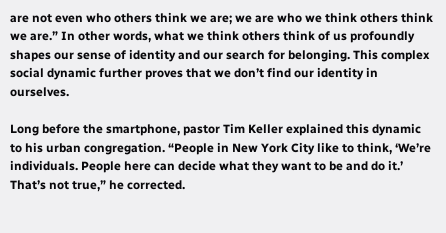are not even who others think we are; we are who we think others think we are.” In other words, what we think others think of us profoundly shapes our sense of identity and our search for belonging. This complex social dynamic further proves that we don’t find our identity in ourselves.

Long before the smartphone, pastor Tim Keller explained this dynamic to his urban congregation. “People in New York City like to think, ‘We’re individuals. People here can decide what they want to be and do it.’ That’s not true,” he corrected.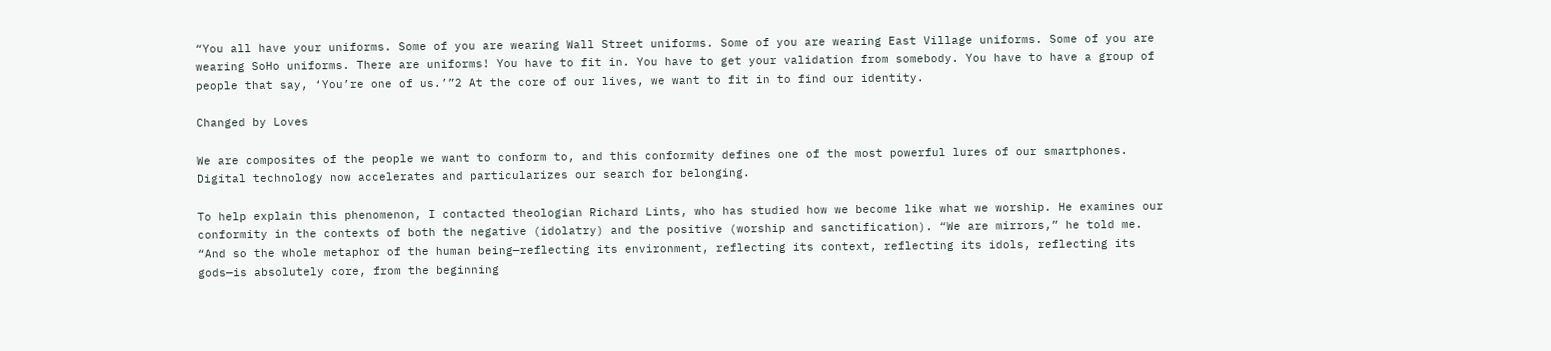“You all have your uniforms. Some of you are wearing Wall Street uniforms. Some of you are wearing East Village uniforms. Some of you are wearing SoHo uniforms. There are uniforms! You have to fit in. You have to get your validation from somebody. You have to have a group of people that say, ‘You’re one of us.’”2 At the core of our lives, we want to fit in to find our identity.

Changed by Loves

We are composites of the people we want to conform to, and this conformity defines one of the most powerful lures of our smartphones. Digital technology now accelerates and particularizes our search for belonging.

To help explain this phenomenon, I contacted theologian Richard Lints, who has studied how we become like what we worship. He examines our conformity in the contexts of both the negative (idolatry) and the positive (worship and sanctification). “We are mirrors,” he told me. “And so the whole metaphor of the human being—reflecting its environment, reflecting its context, reflecting its idols, reflecting its gods—is absolutely core, from the beginning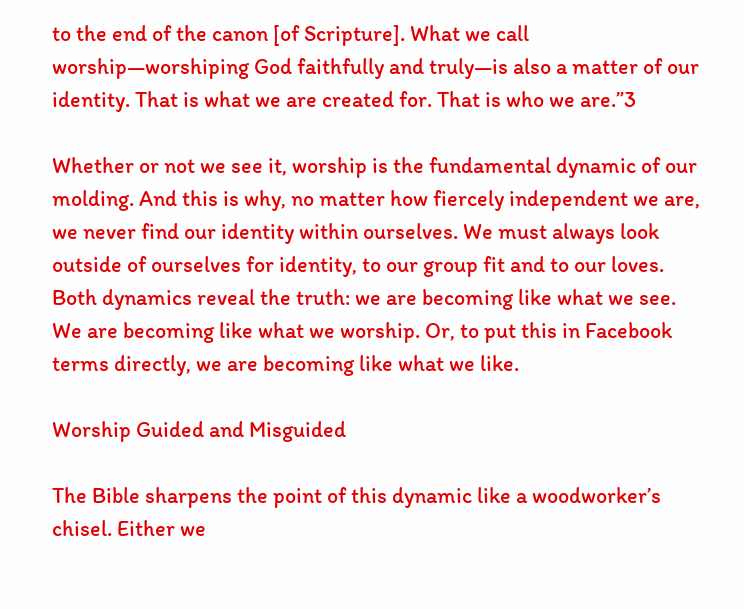to the end of the canon [of Scripture]. What we call worship—worshiping God faithfully and truly—is also a matter of our identity. That is what we are created for. That is who we are.”3

Whether or not we see it, worship is the fundamental dynamic of our molding. And this is why, no matter how fiercely independent we are, we never find our identity within ourselves. We must always look outside of ourselves for identity, to our group fit and to our loves. Both dynamics reveal the truth: we are becoming like what we see. We are becoming like what we worship. Or, to put this in Facebook terms directly, we are becoming like what we like.

Worship Guided and Misguided

The Bible sharpens the point of this dynamic like a woodworker’s chisel. Either we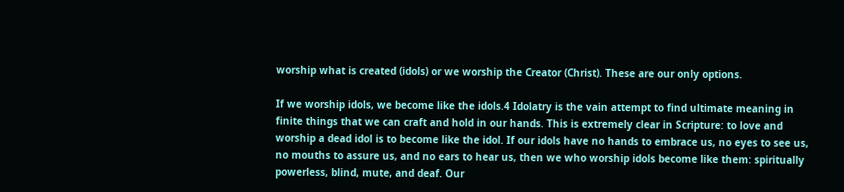worship what is created (idols) or we worship the Creator (Christ). These are our only options.

If we worship idols, we become like the idols.4 Idolatry is the vain attempt to find ultimate meaning in finite things that we can craft and hold in our hands. This is extremely clear in Scripture: to love and worship a dead idol is to become like the idol. If our idols have no hands to embrace us, no eyes to see us, no mouths to assure us, and no ears to hear us, then we who worship idols become like them: spiritually powerless, blind, mute, and deaf. Our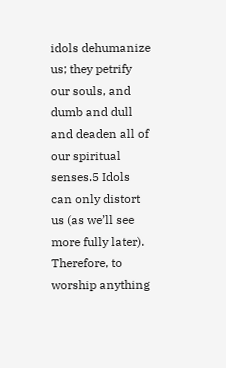idols dehumanize us; they petrify our souls, and dumb and dull and deaden all of our spiritual senses.5 Idols can only distort us (as we’ll see more fully later). Therefore, to worship anything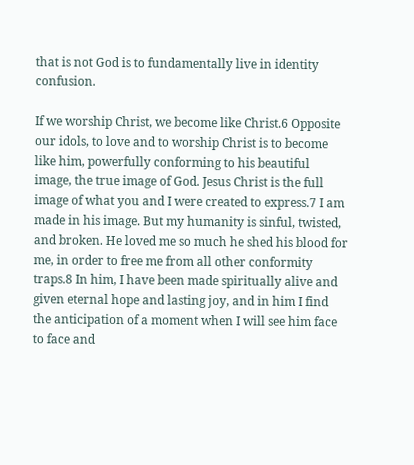that is not God is to fundamentally live in identity confusion.

If we worship Christ, we become like Christ.6 Opposite our idols, to love and to worship Christ is to become like him, powerfully conforming to his beautiful image, the true image of God. Jesus Christ is the full image of what you and I were created to express.7 I am made in his image. But my humanity is sinful, twisted, and broken. He loved me so much he shed his blood for me, in order to free me from all other conformity traps.8 In him, I have been made spiritually alive and given eternal hope and lasting joy, and in him I find the anticipation of a moment when I will see him face to face and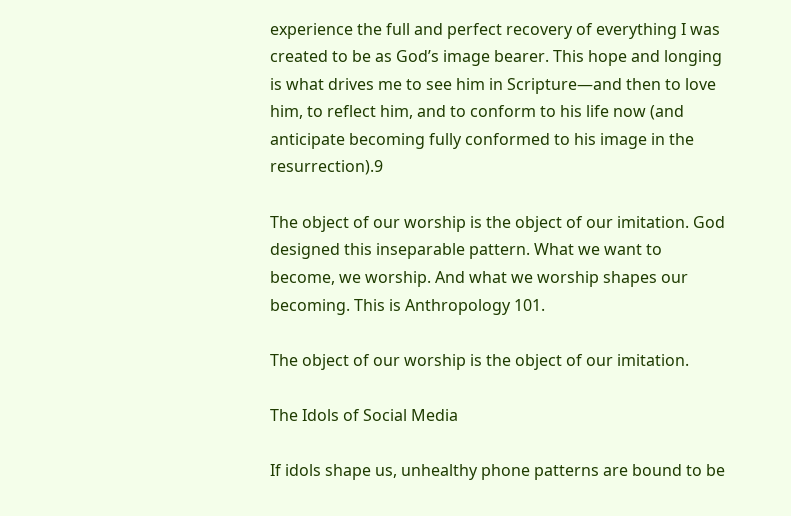experience the full and perfect recovery of everything I was created to be as God’s image bearer. This hope and longing is what drives me to see him in Scripture—and then to love him, to reflect him, and to conform to his life now (and anticipate becoming fully conformed to his image in the resurrection).9

The object of our worship is the object of our imitation. God designed this inseparable pattern. What we want to become, we worship. And what we worship shapes our becoming. This is Anthropology 101.

The object of our worship is the object of our imitation.

The Idols of Social Media

If idols shape us, unhealthy phone patterns are bound to be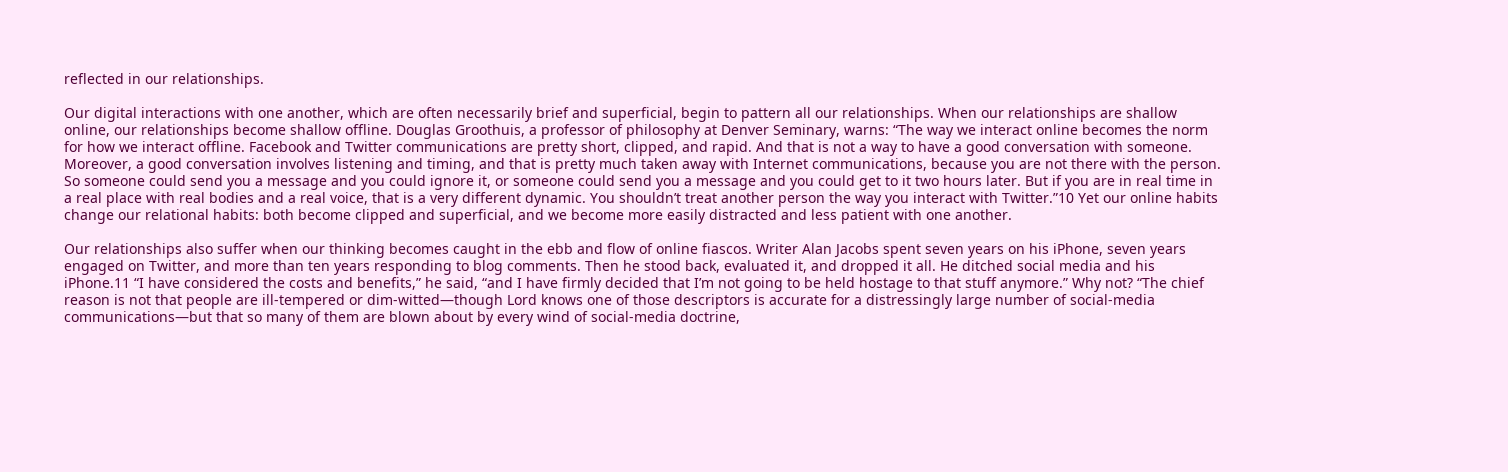reflected in our relationships.

Our digital interactions with one another, which are often necessarily brief and superficial, begin to pattern all our relationships. When our relationships are shallow online, our relationships become shallow offline. Douglas Groothuis, a professor of philosophy at Denver Seminary, warns: “The way we interact online becomes the norm for how we interact offline. Facebook and Twitter communications are pretty short, clipped, and rapid. And that is not a way to have a good conversation with someone. Moreover, a good conversation involves listening and timing, and that is pretty much taken away with Internet communications, because you are not there with the person. So someone could send you a message and you could ignore it, or someone could send you a message and you could get to it two hours later. But if you are in real time in a real place with real bodies and a real voice, that is a very different dynamic. You shouldn’t treat another person the way you interact with Twitter.”10 Yet our online habits change our relational habits: both become clipped and superficial, and we become more easily distracted and less patient with one another.

Our relationships also suffer when our thinking becomes caught in the ebb and flow of online fiascos. Writer Alan Jacobs spent seven years on his iPhone, seven years engaged on Twitter, and more than ten years responding to blog comments. Then he stood back, evaluated it, and dropped it all. He ditched social media and his iPhone.11 “I have considered the costs and benefits,” he said, “and I have firmly decided that I’m not going to be held hostage to that stuff anymore.” Why not? “The chief reason is not that people are ill-tempered or dim-witted—though Lord knows one of those descriptors is accurate for a distressingly large number of social-media communications—but that so many of them are blown about by every wind of social-media doctrine,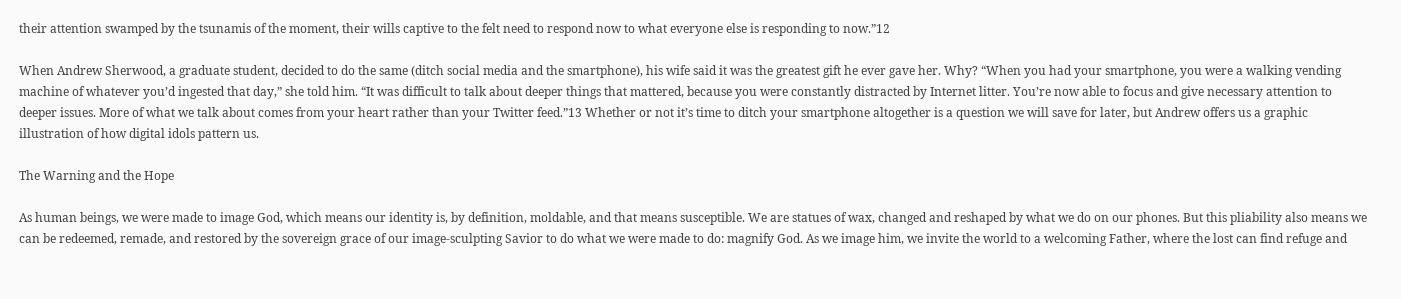their attention swamped by the tsunamis of the moment, their wills captive to the felt need to respond now to what everyone else is responding to now.”12

When Andrew Sherwood, a graduate student, decided to do the same (ditch social media and the smartphone), his wife said it was the greatest gift he ever gave her. Why? “When you had your smartphone, you were a walking vending machine of whatever you’d ingested that day,” she told him. “It was difficult to talk about deeper things that mattered, because you were constantly distracted by Internet litter. You’re now able to focus and give necessary attention to deeper issues. More of what we talk about comes from your heart rather than your Twitter feed.”13 Whether or not it’s time to ditch your smartphone altogether is a question we will save for later, but Andrew offers us a graphic illustration of how digital idols pattern us.

The Warning and the Hope

As human beings, we were made to image God, which means our identity is, by definition, moldable, and that means susceptible. We are statues of wax, changed and reshaped by what we do on our phones. But this pliability also means we can be redeemed, remade, and restored by the sovereign grace of our image-sculpting Savior to do what we were made to do: magnify God. As we image him, we invite the world to a welcoming Father, where the lost can find refuge and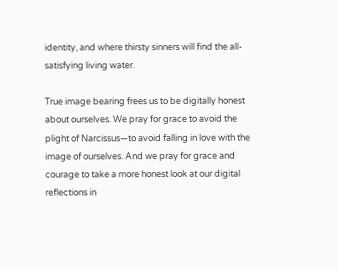identity, and where thirsty sinners will find the all-satisfying living water.

True image bearing frees us to be digitally honest about ourselves. We pray for grace to avoid the plight of Narcissus—to avoid falling in love with the image of ourselves. And we pray for grace and courage to take a more honest look at our digital reflections in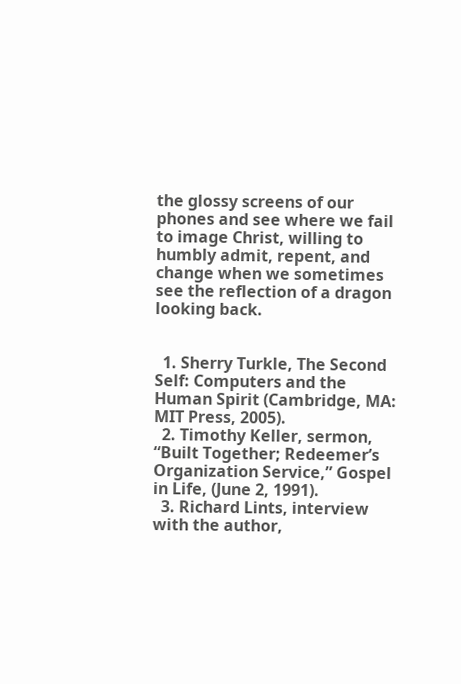the glossy screens of our phones and see where we fail to image Christ, willing to humbly admit, repent, and change when we sometimes see the reflection of a dragon looking back.


  1. Sherry Turkle, The Second Self: Computers and the Human Spirit (Cambridge, MA: MIT Press, 2005).
  2. Timothy Keller, sermon, “Built Together; Redeemer’s Organization Service,” Gospel in Life, (June 2, 1991).
  3. Richard Lints, interview with the author,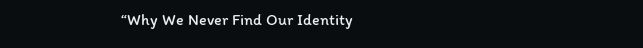“Why We Never Find Our Identity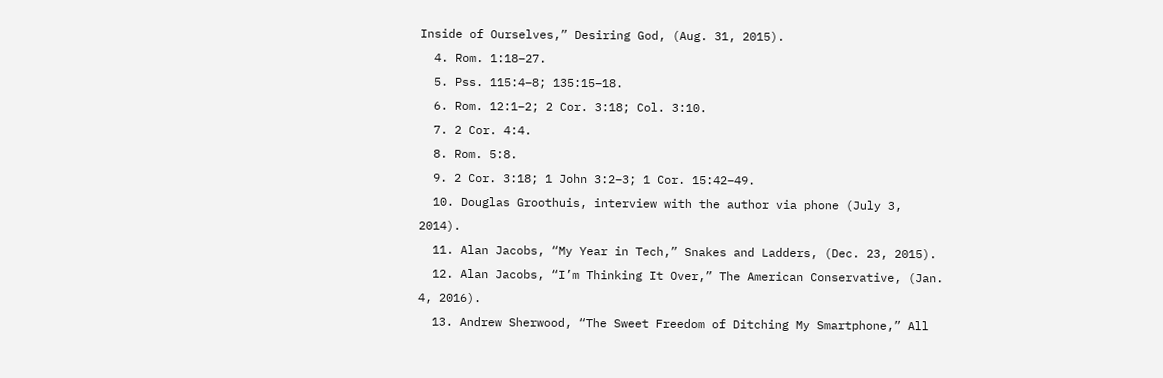Inside of Ourselves,” Desiring God, (Aug. 31, 2015).
  4. Rom. 1:18–27.
  5. Pss. 115:4–8; 135:15–18.
  6. Rom. 12:1–2; 2 Cor. 3:18; Col. 3:10.
  7. 2 Cor. 4:4.
  8. Rom. 5:8.
  9. 2 Cor. 3:18; 1 John 3:2–3; 1 Cor. 15:42–49.
  10. Douglas Groothuis, interview with the author via phone (July 3, 2014).
  11. Alan Jacobs, “My Year in Tech,” Snakes and Ladders, (Dec. 23, 2015).
  12. Alan Jacobs, “I’m Thinking It Over,” The American Conservative, (Jan. 4, 2016).
  13. Andrew Sherwood, “The Sweet Freedom of Ditching My Smartphone,” All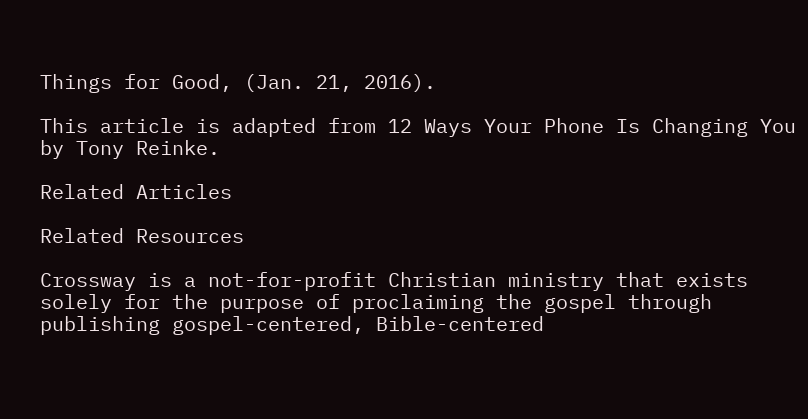Things for Good, (Jan. 21, 2016).

This article is adapted from 12 Ways Your Phone Is Changing You by Tony Reinke.

Related Articles

Related Resources

Crossway is a not-for-profit Christian ministry that exists solely for the purpose of proclaiming the gospel through publishing gospel-centered, Bible-centered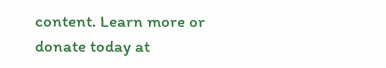content. Learn more or donate today at